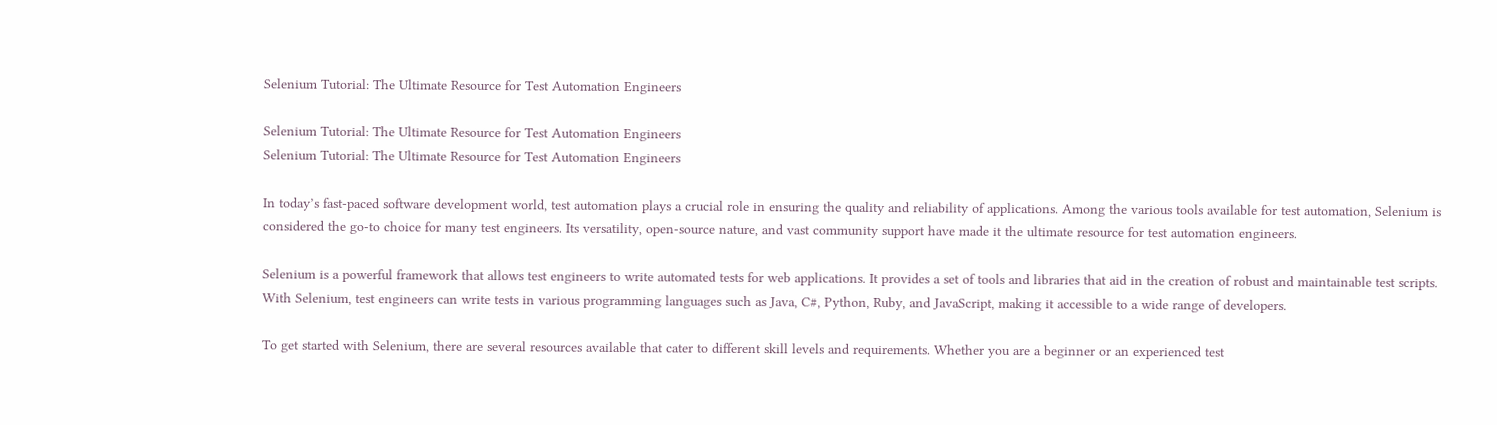Selenium Tutorial: The Ultimate Resource for Test Automation Engineers

Selenium Tutorial: The Ultimate Resource for Test Automation Engineers
Selenium Tutorial: The Ultimate Resource for Test Automation Engineers

In today’s fast-paced software development world, test automation plays a crucial role in ensuring the quality and reliability of applications. Among the various tools available for test automation, Selenium is considered the go-to choice for many test engineers. Its versatility, open-source nature, and vast community support have made it the ultimate resource for test automation engineers.

Selenium is a powerful framework that allows test engineers to write automated tests for web applications. It provides a set of tools and libraries that aid in the creation of robust and maintainable test scripts. With Selenium, test engineers can write tests in various programming languages such as Java, C#, Python, Ruby, and JavaScript, making it accessible to a wide range of developers.

To get started with Selenium, there are several resources available that cater to different skill levels and requirements. Whether you are a beginner or an experienced test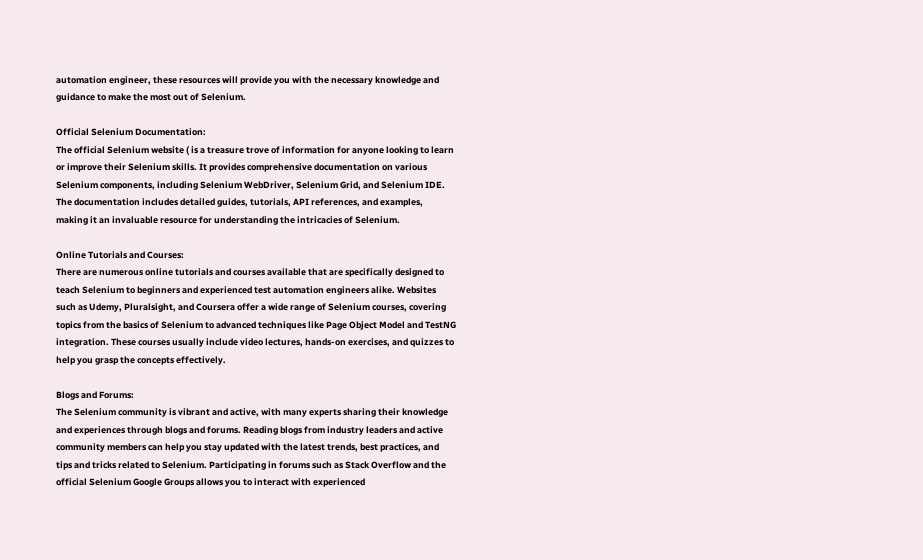automation engineer, these resources will provide you with the necessary knowledge and guidance to make the most out of Selenium.

Official Selenium Documentation:
The official Selenium website ( is a treasure trove of information for anyone looking to learn or improve their Selenium skills. It provides comprehensive documentation on various Selenium components, including Selenium WebDriver, Selenium Grid, and Selenium IDE. The documentation includes detailed guides, tutorials, API references, and examples, making it an invaluable resource for understanding the intricacies of Selenium.

Online Tutorials and Courses:
There are numerous online tutorials and courses available that are specifically designed to teach Selenium to beginners and experienced test automation engineers alike. Websites such as Udemy, Pluralsight, and Coursera offer a wide range of Selenium courses, covering topics from the basics of Selenium to advanced techniques like Page Object Model and TestNG integration. These courses usually include video lectures, hands-on exercises, and quizzes to help you grasp the concepts effectively.

Blogs and Forums:
The Selenium community is vibrant and active, with many experts sharing their knowledge and experiences through blogs and forums. Reading blogs from industry leaders and active community members can help you stay updated with the latest trends, best practices, and tips and tricks related to Selenium. Participating in forums such as Stack Overflow and the official Selenium Google Groups allows you to interact with experienced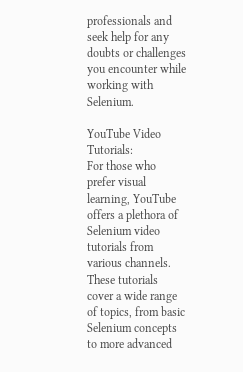professionals and seek help for any doubts or challenges you encounter while working with Selenium.

YouTube Video Tutorials:
For those who prefer visual learning, YouTube offers a plethora of Selenium video tutorials from various channels. These tutorials cover a wide range of topics, from basic Selenium concepts to more advanced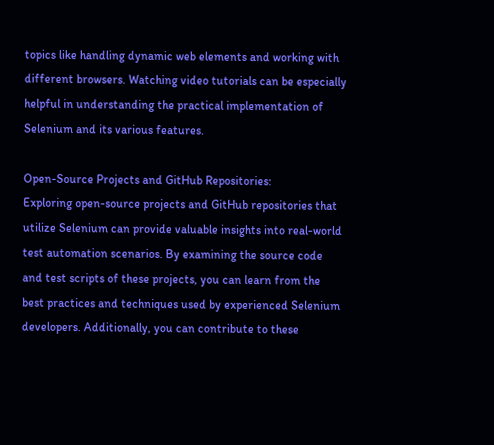topics like handling dynamic web elements and working with different browsers. Watching video tutorials can be especially helpful in understanding the practical implementation of Selenium and its various features.

Open-Source Projects and GitHub Repositories:
Exploring open-source projects and GitHub repositories that utilize Selenium can provide valuable insights into real-world test automation scenarios. By examining the source code and test scripts of these projects, you can learn from the best practices and techniques used by experienced Selenium developers. Additionally, you can contribute to these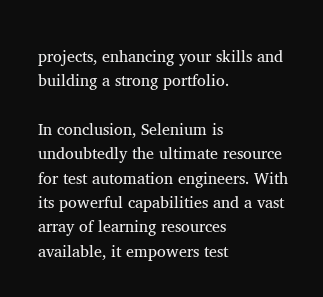projects, enhancing your skills and building a strong portfolio.

In conclusion, Selenium is undoubtedly the ultimate resource for test automation engineers. With its powerful capabilities and a vast array of learning resources available, it empowers test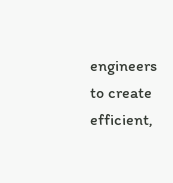engineers to create efficient,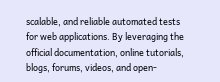scalable, and reliable automated tests for web applications. By leveraging the official documentation, online tutorials, blogs, forums, videos, and open-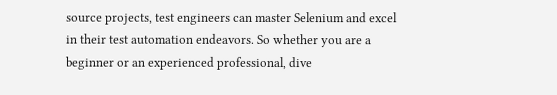source projects, test engineers can master Selenium and excel in their test automation endeavors. So whether you are a beginner or an experienced professional, dive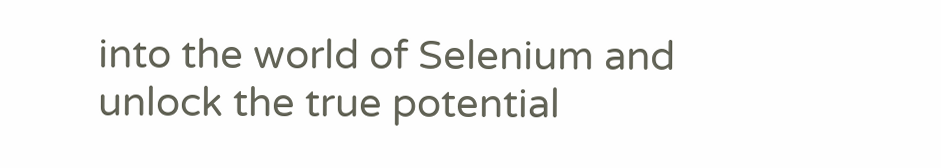into the world of Selenium and unlock the true potential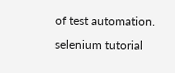of test automation.
selenium tutorial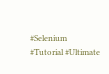#Selenium #Tutorial #Ultimate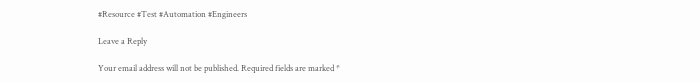#Resource #Test #Automation #Engineers

Leave a Reply

Your email address will not be published. Required fields are marked *